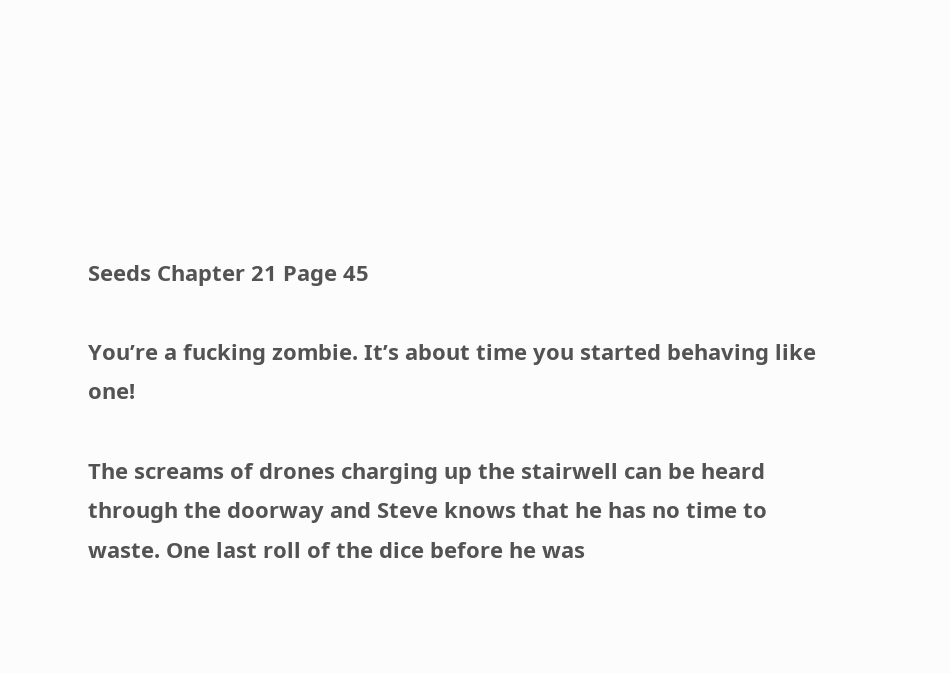Seeds Chapter 21 Page 45

You’re a fucking zombie. It’s about time you started behaving like one!

The screams of drones charging up the stairwell can be heard through the doorway and Steve knows that he has no time to waste. One last roll of the dice before he was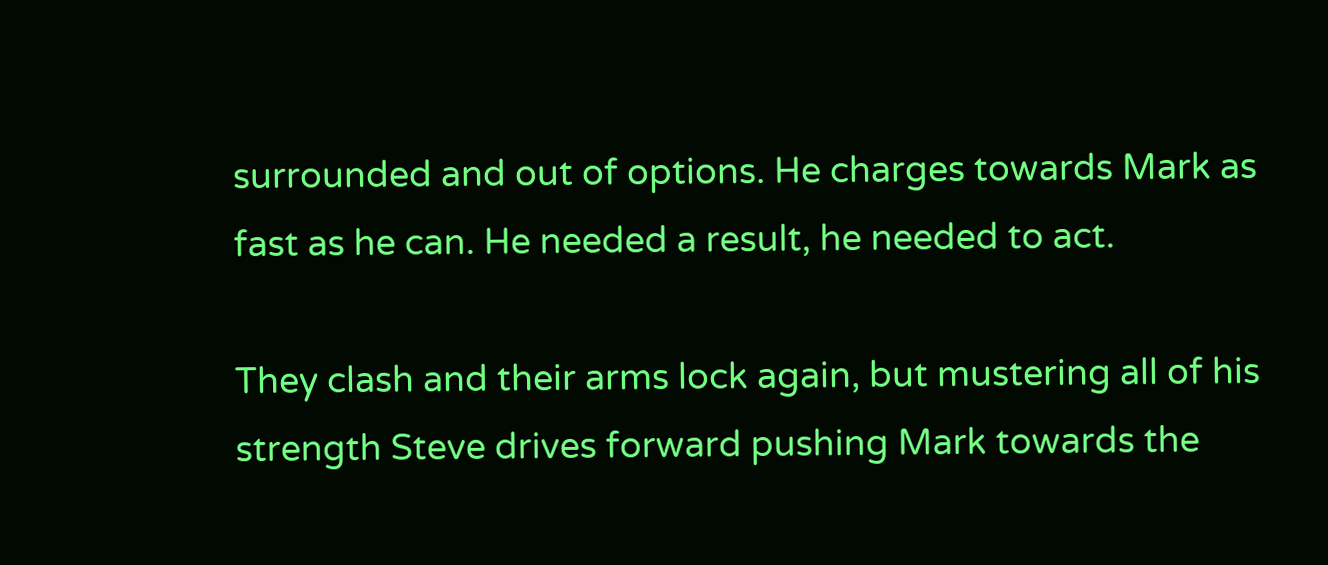surrounded and out of options. He charges towards Mark as fast as he can. He needed a result, he needed to act.

They clash and their arms lock again, but mustering all of his strength Steve drives forward pushing Mark towards the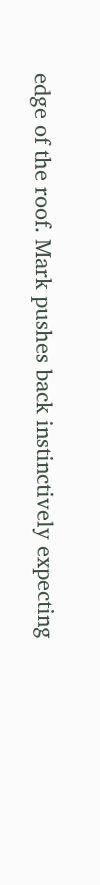edge of the roof. Mark pushes back instinctively expecting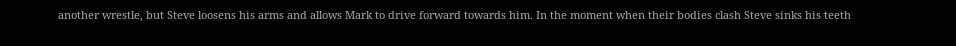another wrestle, but Steve loosens his arms and allows Mark to drive forward towards him. In the moment when their bodies clash Steve sinks his teeth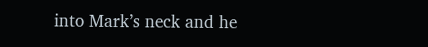into Mark’s neck and he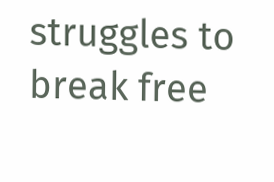struggles to break free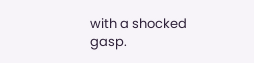with a shocked gasp.